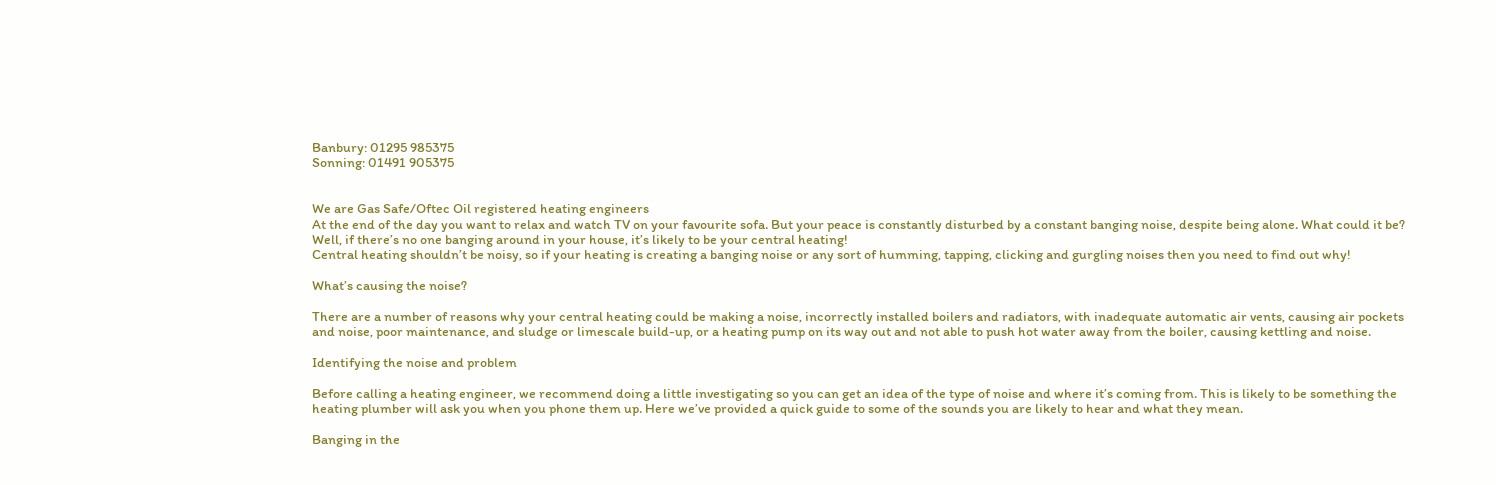Banbury: 01295 985375
Sonning: 01491 905375


We are Gas Safe/Oftec Oil registered heating engineers
At the end of the day you want to relax and watch TV on your favourite sofa. But your peace is constantly disturbed by a constant banging noise, despite being alone. What could it be? Well, if there’s no one banging around in your house, it’s likely to be your central heating!
Central heating shouldn’t be noisy, so if your heating is creating a banging noise or any sort of humming, tapping, clicking and gurgling noises then you need to find out why!

What’s causing the noise?

There are a number of reasons why your central heating could be making a noise, incorrectly installed boilers and radiators, with inadequate automatic air vents, causing air pockets and noise, poor maintenance, and sludge or limescale build-up, or a heating pump on its way out and not able to push hot water away from the boiler, causing kettling and noise.

Identifying the noise and problem

Before calling a heating engineer, we recommend doing a little investigating so you can get an idea of the type of noise and where it’s coming from. This is likely to be something the heating plumber will ask you when you phone them up. Here we’ve provided a quick guide to some of the sounds you are likely to hear and what they mean.

Banging in the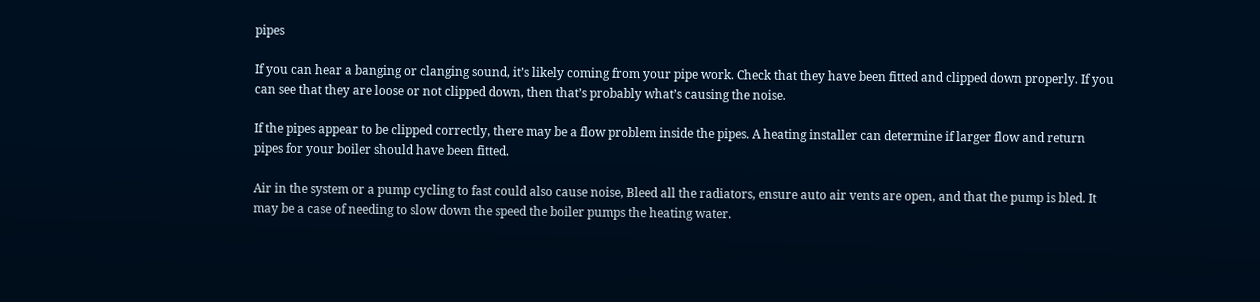pipes

If you can hear a banging or clanging sound, it’s likely coming from your pipe work. Check that they have been fitted and clipped down properly. If you can see that they are loose or not clipped down, then that’s probably what’s causing the noise.

If the pipes appear to be clipped correctly, there may be a flow problem inside the pipes. A heating installer can determine if larger flow and return pipes for your boiler should have been fitted.

Air in the system or a pump cycling to fast could also cause noise, Bleed all the radiators, ensure auto air vents are open, and that the pump is bled. It may be a case of needing to slow down the speed the boiler pumps the heating water.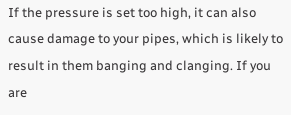If the pressure is set too high, it can also cause damage to your pipes, which is likely to result in them banging and clanging. If you are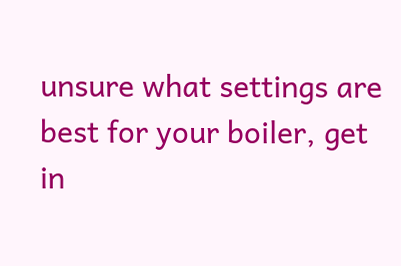unsure what settings are best for your boiler, get in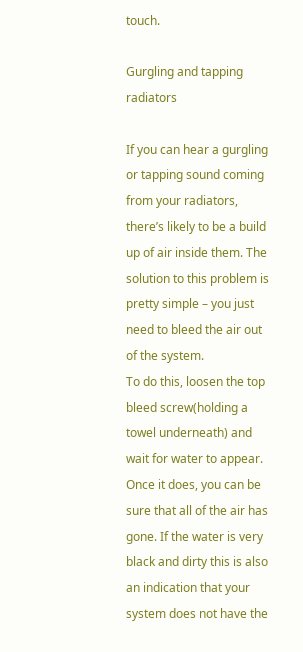touch.

Gurgling and tapping radiators

If you can hear a gurgling or tapping sound coming from your radiators, there’s likely to be a build up of air inside them. The solution to this problem is pretty simple – you just need to bleed the air out of the system.
To do this, loosen the top bleed screw(holding a towel underneath) and wait for water to appear. Once it does, you can be sure that all of the air has gone. If the water is very black and dirty this is also an indication that your system does not have the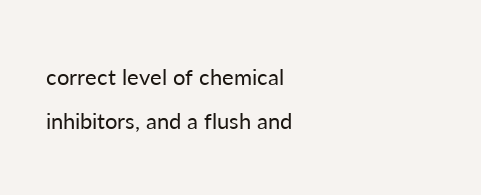correct level of chemical inhibitors, and a flush and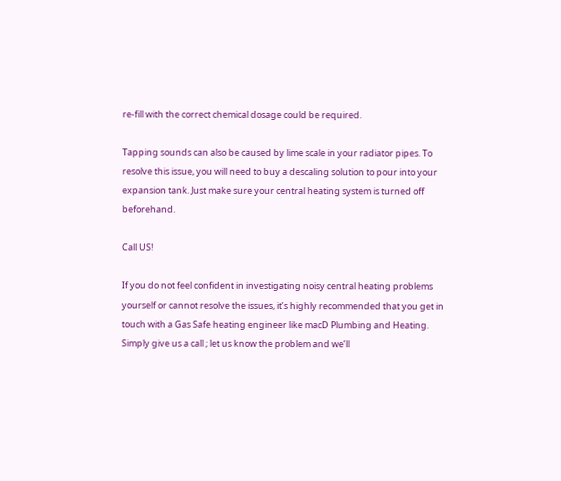re-fill with the correct chemical dosage could be required.

Tapping sounds can also be caused by lime scale in your radiator pipes. To resolve this issue, you will need to buy a descaling solution to pour into your expansion tank. Just make sure your central heating system is turned off beforehand.

Call US!

If you do not feel confident in investigating noisy central heating problems yourself or cannot resolve the issues, it’s highly recommended that you get in touch with a Gas Safe heating engineer like macD Plumbing and Heating. Simply give us a call ; let us know the problem and we’ll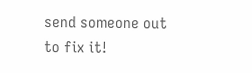send someone out to fix it!